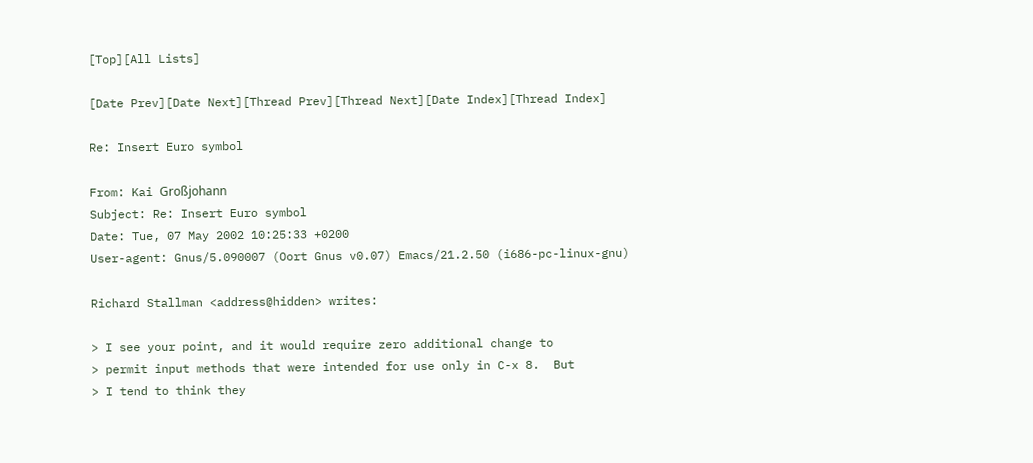[Top][All Lists]

[Date Prev][Date Next][Thread Prev][Thread Next][Date Index][Thread Index]

Re: Insert Euro symbol

From: Kai Großjohann
Subject: Re: Insert Euro symbol
Date: Tue, 07 May 2002 10:25:33 +0200
User-agent: Gnus/5.090007 (Oort Gnus v0.07) Emacs/21.2.50 (i686-pc-linux-gnu)

Richard Stallman <address@hidden> writes:

> I see your point, and it would require zero additional change to
> permit input methods that were intended for use only in C-x 8.  But
> I tend to think they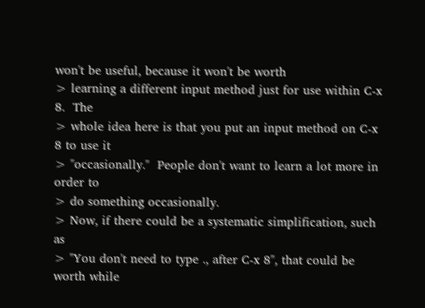won't be useful, because it won't be worth
> learning a different input method just for use within C-x 8.  The
> whole idea here is that you put an input method on C-x 8 to use it
> "occasionally."  People don't want to learn a lot more in order to
> do something occasionally.
> Now, if there could be a systematic simplification, such as
> "You don't need to type ., after C-x 8", that could be worth while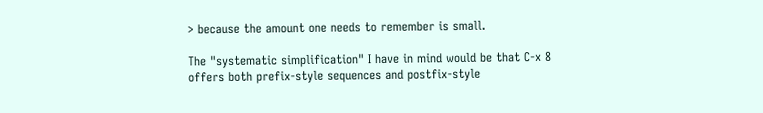> because the amount one needs to remember is small.

The "systematic simplification" I have in mind would be that C-x 8
offers both prefix-style sequences and postfix-style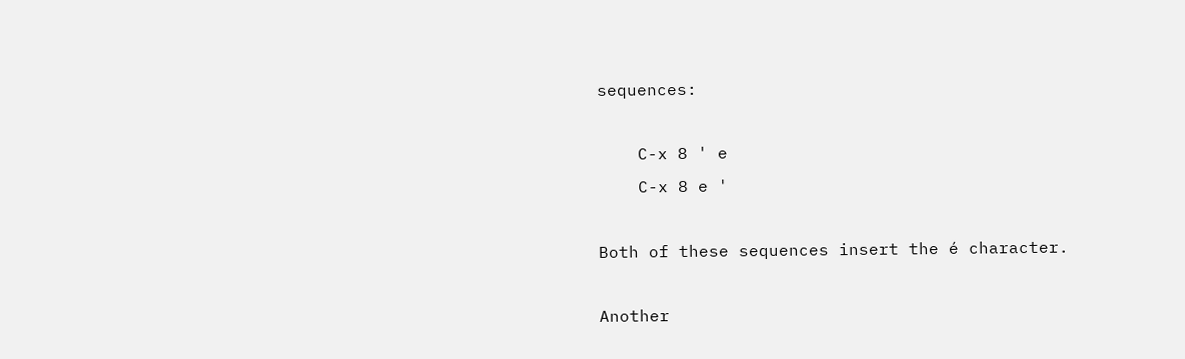sequences:

    C-x 8 ' e
    C-x 8 e '

Both of these sequences insert the é character.

Another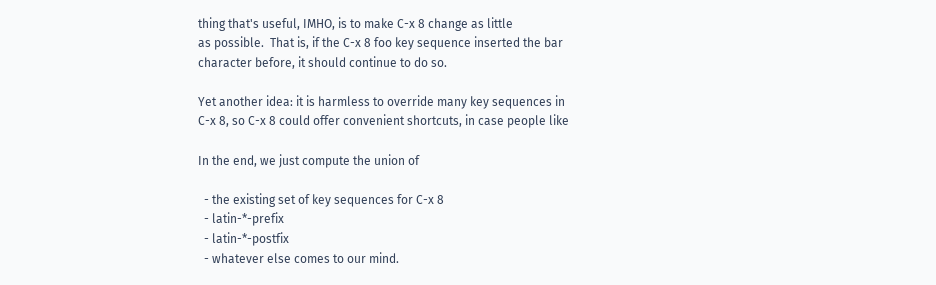thing that's useful, IMHO, is to make C-x 8 change as little
as possible.  That is, if the C-x 8 foo key sequence inserted the bar
character before, it should continue to do so.

Yet another idea: it is harmless to override many key sequences in
C-x 8, so C-x 8 could offer convenient shortcuts, in case people like

In the end, we just compute the union of

  - the existing set of key sequences for C-x 8
  - latin-*-prefix
  - latin-*-postfix
  - whatever else comes to our mind.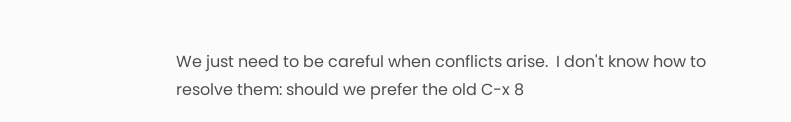We just need to be careful when conflicts arise.  I don't know how to
resolve them: should we prefer the old C-x 8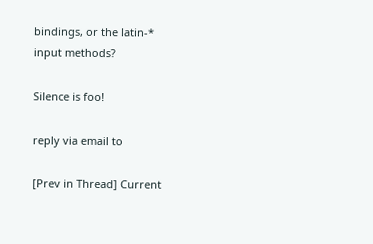bindings, or the latin-*
input methods?

Silence is foo!

reply via email to

[Prev in Thread] Current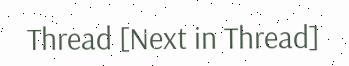Thread [Next in Thread]